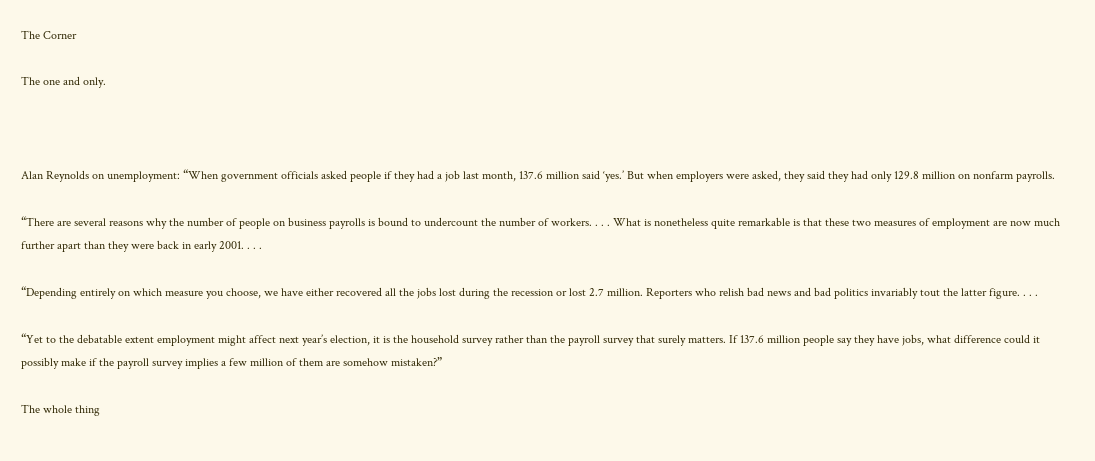The Corner

The one and only.



Alan Reynolds on unemployment: “When government officials asked people if they had a job last month, 137.6 million said ‘yes.’ But when employers were asked, they said they had only 129.8 million on nonfarm payrolls.

“There are several reasons why the number of people on business payrolls is bound to undercount the number of workers. . . . What is nonetheless quite remarkable is that these two measures of employment are now much further apart than they were back in early 2001. . . .

“Depending entirely on which measure you choose, we have either recovered all the jobs lost during the recession or lost 2.7 million. Reporters who relish bad news and bad politics invariably tout the latter figure. . . .

“Yet to the debatable extent employment might affect next year’s election, it is the household survey rather than the payroll survey that surely matters. If 137.6 million people say they have jobs, what difference could it possibly make if the payroll survey implies a few million of them are somehow mistaken?”

The whole thing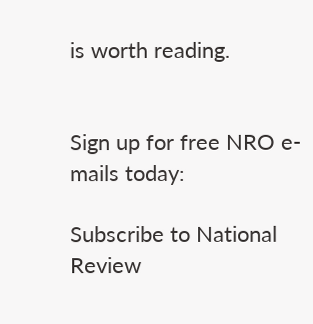is worth reading.


Sign up for free NRO e-mails today:

Subscribe to National Review